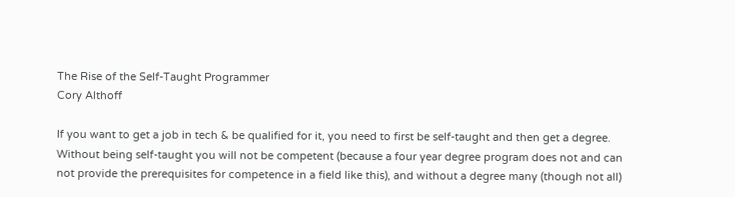The Rise of the Self-Taught Programmer
Cory Althoff

If you want to get a job in tech & be qualified for it, you need to first be self-taught and then get a degree. Without being self-taught you will not be competent (because a four year degree program does not and can not provide the prerequisites for competence in a field like this), and without a degree many (though not all)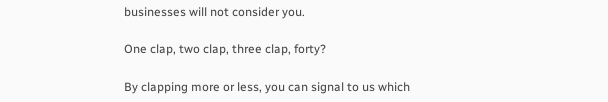businesses will not consider you.

One clap, two clap, three clap, forty?

By clapping more or less, you can signal to us which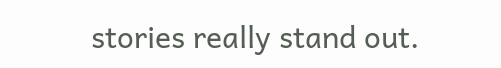stories really stand out.